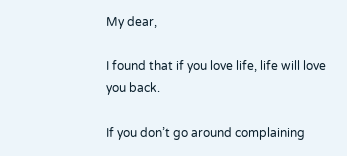My dear,

I found that if you love life, life will love you back.

If you don’t go around complaining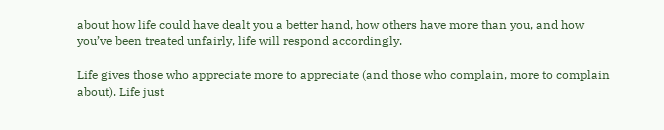about how life could have dealt you a better hand, how others have more than you, and how you’ve been treated unfairly, life will respond accordingly.

Life gives those who appreciate more to appreciate (and those who complain, more to complain about). Life just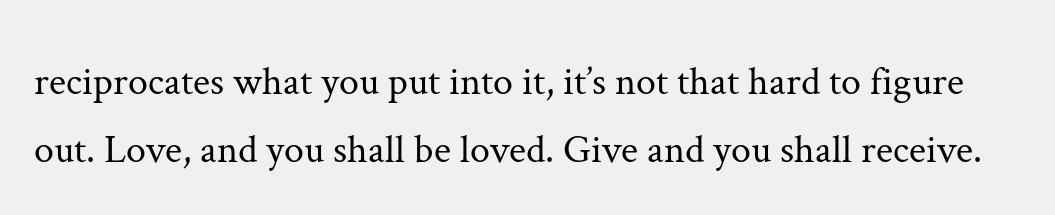reciprocates what you put into it, it’s not that hard to figure out. Love, and you shall be loved. Give and you shall receive.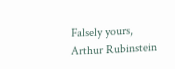Falsely yours,
Arthur Rubinstein